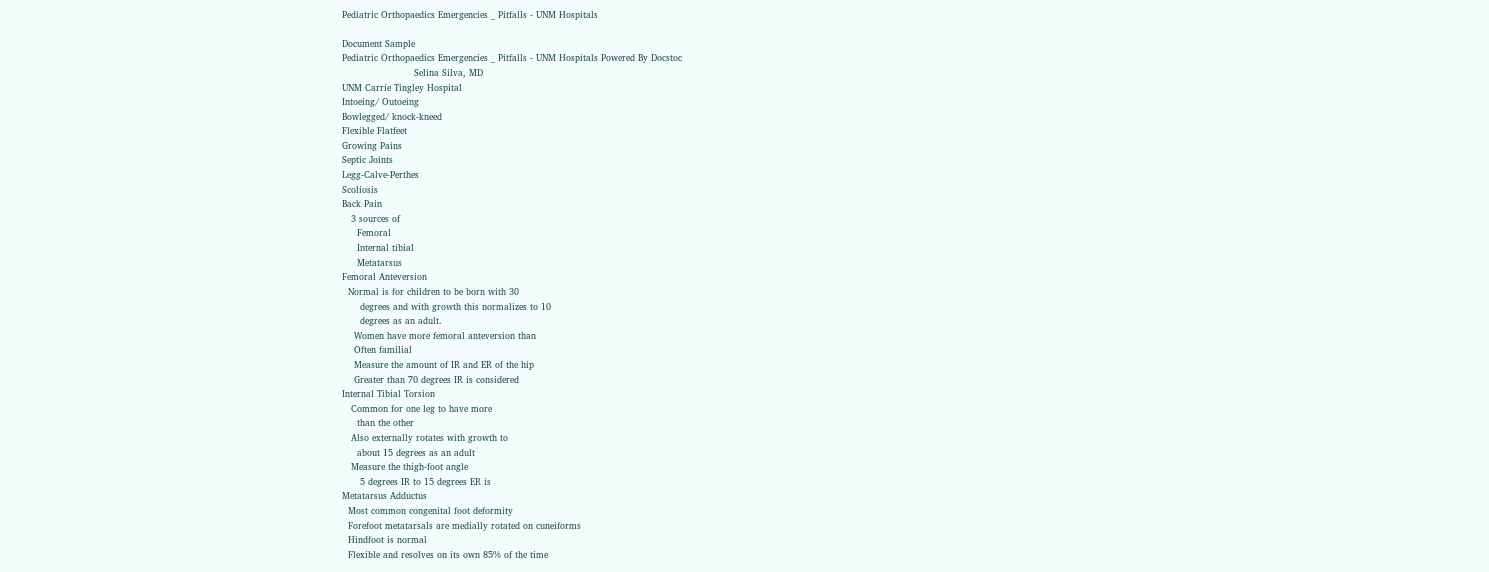Pediatric Orthopaedics Emergencies _ Pitfalls - UNM Hospitals

Document Sample
Pediatric Orthopaedics Emergencies _ Pitfalls - UNM Hospitals Powered By Docstoc
                        Selina Silva, MD
UNM Carrie Tingley Hospital
Intoeing/ Outoeing
Bowlegged/ knock-kneed
Flexible Flatfeet
Growing Pains
Septic Joints
Legg-Calve-Perthes
Scoliosis
Back Pain
   3 sources of
     Femoral
     Internal tibial
     Metatarsus
Femoral Anteversion
  Normal is for children to be born with 30
      degrees and with growth this normalizes to 10
      degrees as an adult.
    Women have more femoral anteversion than
    Often familial
    Measure the amount of IR and ER of the hip
    Greater than 70 degrees IR is considered
Internal Tibial Torsion
   Common for one leg to have more
     than the other
   Also externally rotates with growth to
     about 15 degrees as an adult
   Measure the thigh-foot angle
      5 degrees IR to 15 degrees ER is
Metatarsus Adductus
  Most common congenital foot deformity
  Forefoot metatarsals are medially rotated on cuneiforms
  Hindfoot is normal
  Flexible and resolves on its own 85% of the time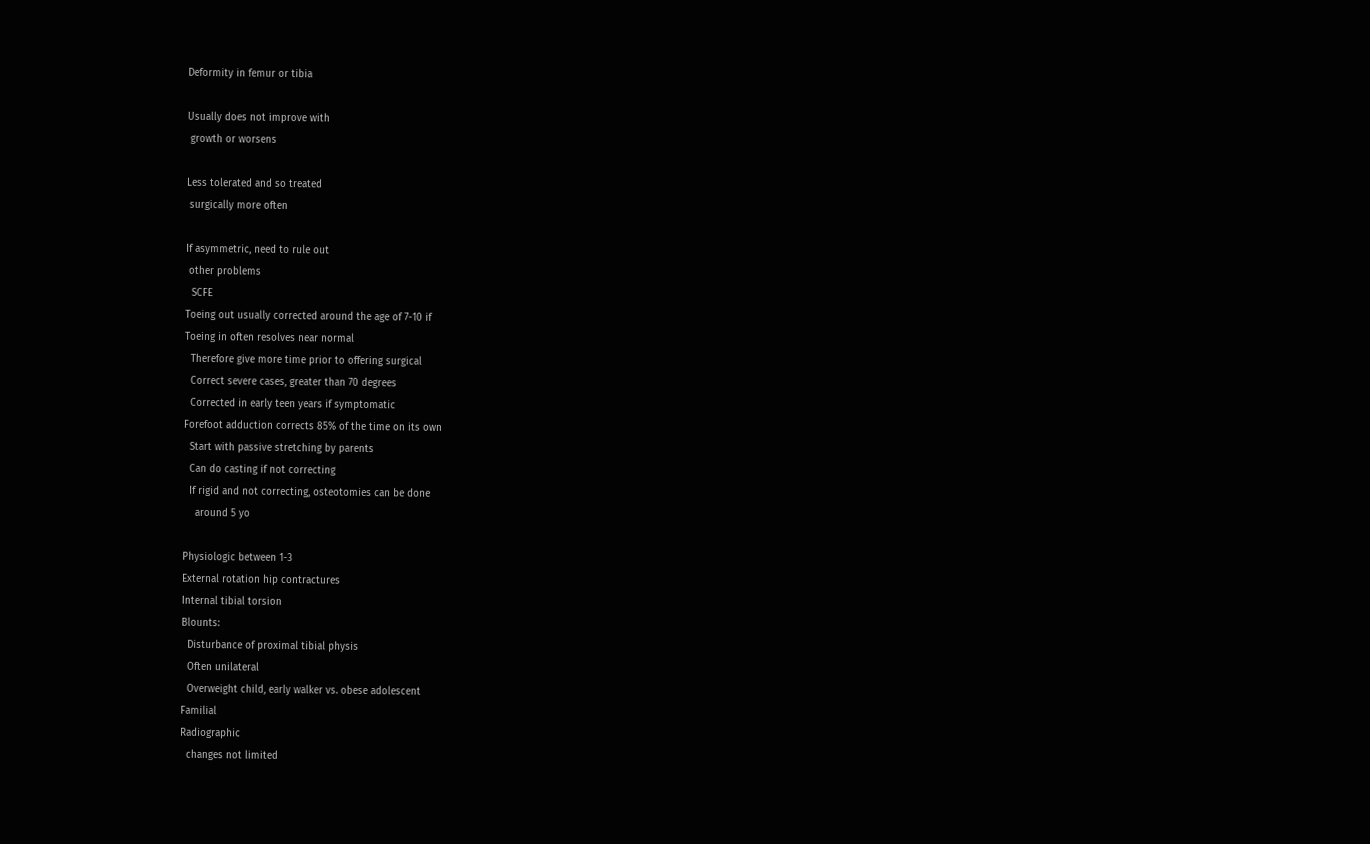Deformity in femur or tibia

Usually does not improve with
 growth or worsens

Less tolerated and so treated
 surgically more often

If asymmetric, need to rule out
 other problems
  SCFE
Toeing out usually corrected around the age of 7-10 if
Toeing in often resolves near normal
  Therefore give more time prior to offering surgical
  Correct severe cases, greater than 70 degrees
  Corrected in early teen years if symptomatic
Forefoot adduction corrects 85% of the time on its own
  Start with passive stretching by parents
  Can do casting if not correcting
  If rigid and not correcting, osteotomies can be done
    around 5 yo

Physiologic between 1-3
External rotation hip contractures
Internal tibial torsion
Blounts:
  Disturbance of proximal tibial physis
  Often unilateral
  Overweight child, early walker vs. obese adolescent
Familial
Radiographic
  changes not limited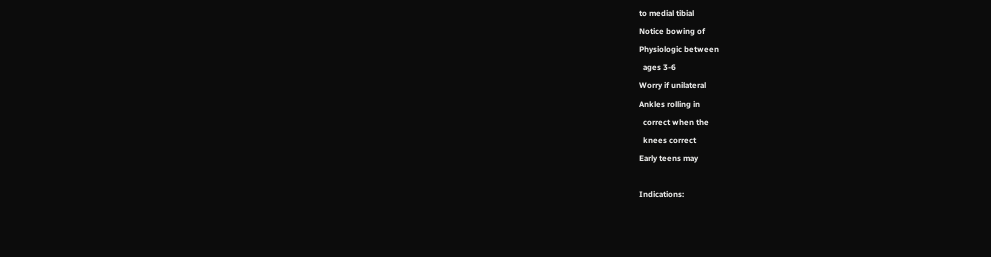to medial tibial
Notice bowing of
Physiologic between
  ages 3-6
Worry if unilateral
Ankles rolling in
  correct when the
  knees correct
Early teens may

Indications: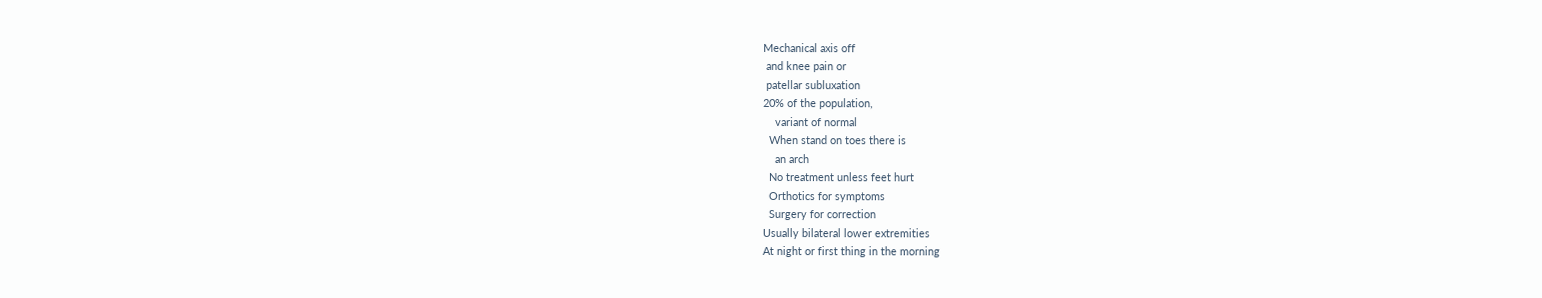Mechanical axis off
 and knee pain or
 patellar subluxation
20% of the population,
    variant of normal
  When stand on toes there is
    an arch
  No treatment unless feet hurt
  Orthotics for symptoms
  Surgery for correction
Usually bilateral lower extremities
At night or first thing in the morning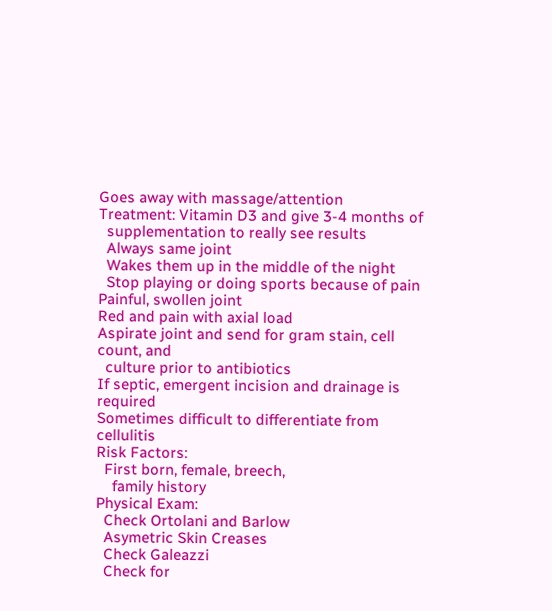Goes away with massage/attention
Treatment: Vitamin D3 and give 3-4 months of
  supplementation to really see results
  Always same joint
  Wakes them up in the middle of the night
  Stop playing or doing sports because of pain
Painful, swollen joint
Red and pain with axial load
Aspirate joint and send for gram stain, cell count, and
  culture prior to antibiotics
If septic, emergent incision and drainage is required
Sometimes difficult to differentiate from cellulitis
Risk Factors:
  First born, female, breech,
    family history
Physical Exam:
  Check Ortolani and Barlow
  Asymetric Skin Creases
  Check Galeazzi
  Check for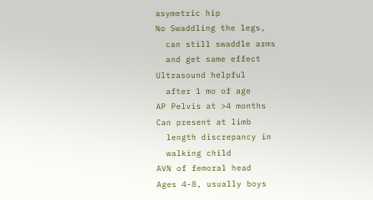asymetric hip
No Swaddling the legs,
  can still swaddle arms
  and get same effect
Ultrasound helpful
  after 1 mo of age
AP Pelvis at >4 months
Can present at limb
  length discrepancy in
  walking child
AVN of femoral head
Ages 4-8, usually boys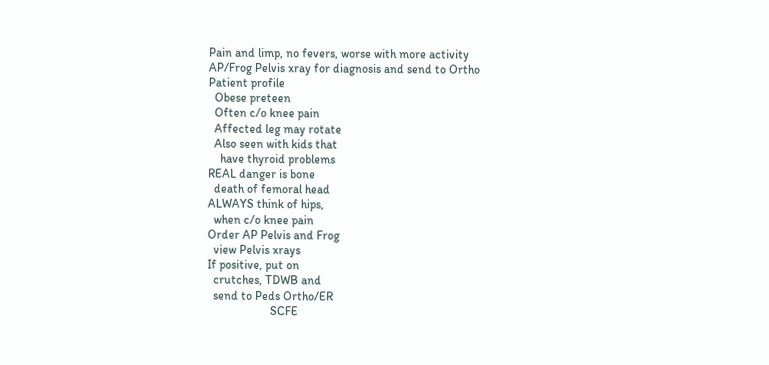Pain and limp, no fevers, worse with more activity
AP/Frog Pelvis xray for diagnosis and send to Ortho
Patient profile
  Obese preteen
  Often c/o knee pain
  Affected leg may rotate
  Also seen with kids that
    have thyroid problems
REAL danger is bone
  death of femoral head
ALWAYS think of hips,
  when c/o knee pain
Order AP Pelvis and Frog
  view Pelvis xrays
If positive, put on
  crutches, TDWB and
  send to Peds Ortho/ER
                     SCFE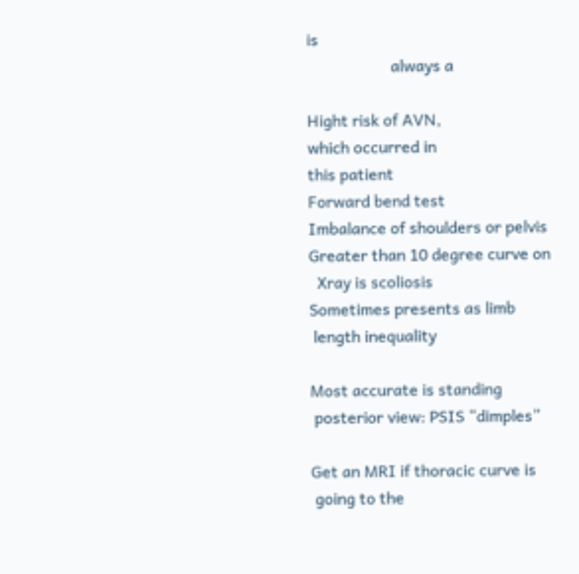is
                     always a

Hight risk of AVN,
which occurred in
this patient
Forward bend test
Imbalance of shoulders or pelvis
Greater than 10 degree curve on
  Xray is scoliosis
Sometimes presents as limb
 length inequality

Most accurate is standing
 posterior view: PSIS “dimples”

Get an MRI if thoracic curve is
 going to the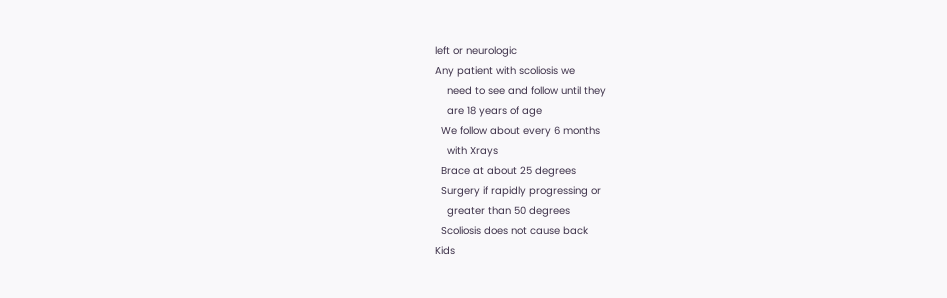left or neurologic
Any patient with scoliosis we
    need to see and follow until they
    are 18 years of age
  We follow about every 6 months
    with Xrays
  Brace at about 25 degrees
  Surgery if rapidly progressing or
    greater than 50 degrees
  Scoliosis does not cause back
Kids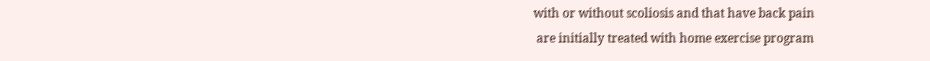with or without scoliosis and that have back pain
 are initially treated with home exercise program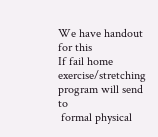We have handout for this
If fail home exercise/stretching program will send to
 formal physical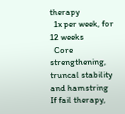therapy
  1x per week, for 12 weeks
  Core strengthening, truncal stability and hamstring
If fail therapy,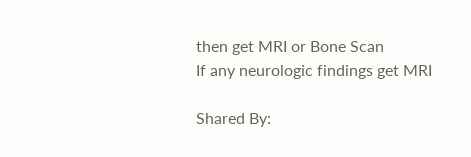then get MRI or Bone Scan
If any neurologic findings get MRI

Shared By: